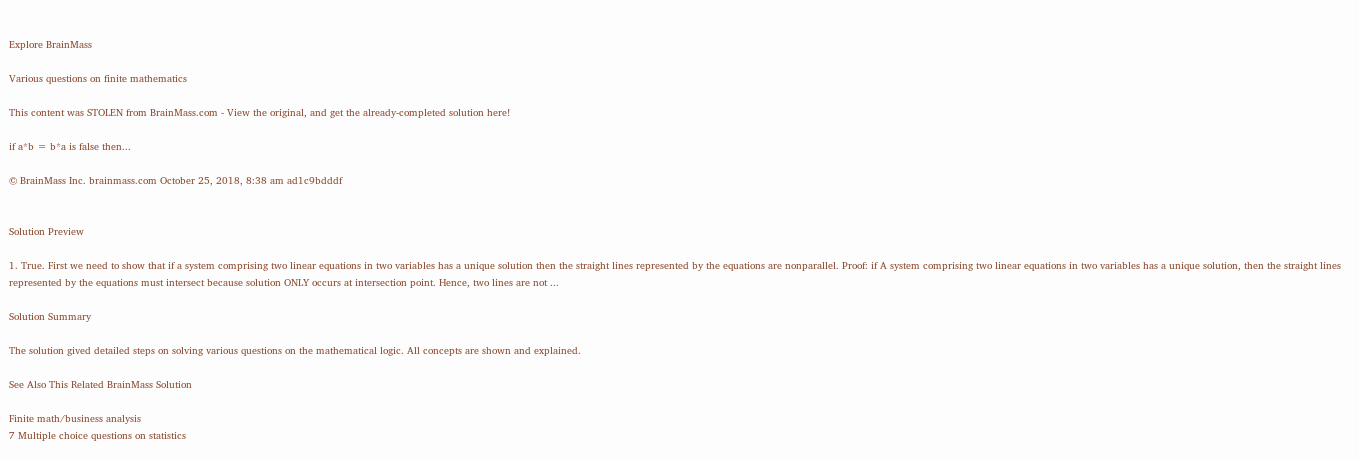Explore BrainMass

Various questions on finite mathematics

This content was STOLEN from BrainMass.com - View the original, and get the already-completed solution here!

if a*b = b*a is false then...

© BrainMass Inc. brainmass.com October 25, 2018, 8:38 am ad1c9bdddf


Solution Preview

1. True. First we need to show that if a system comprising two linear equations in two variables has a unique solution then the straight lines represented by the equations are nonparallel. Proof: if A system comprising two linear equations in two variables has a unique solution, then the straight lines represented by the equations must intersect because solution ONLY occurs at intersection point. Hence, two lines are not ...

Solution Summary

The solution gived detailed steps on solving various questions on the mathematical logic. All concepts are shown and explained.

See Also This Related BrainMass Solution

Finite math/business analysis
7 Multiple choice questions on statistics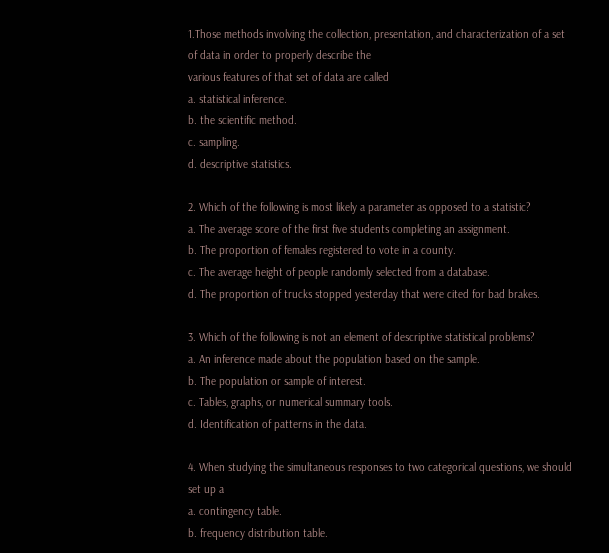1.Those methods involving the collection, presentation, and characterization of a set of data in order to properly describe the
various features of that set of data are called
a. statistical inference.
b. the scientific method.
c. sampling.
d. descriptive statistics.

2. Which of the following is most likely a parameter as opposed to a statistic?
a. The average score of the first five students completing an assignment.
b. The proportion of females registered to vote in a county.
c. The average height of people randomly selected from a database.
d. The proportion of trucks stopped yesterday that were cited for bad brakes.

3. Which of the following is not an element of descriptive statistical problems?
a. An inference made about the population based on the sample.
b. The population or sample of interest.
c. Tables, graphs, or numerical summary tools.
d. Identification of patterns in the data.

4. When studying the simultaneous responses to two categorical questions, we should set up a
a. contingency table.
b. frequency distribution table.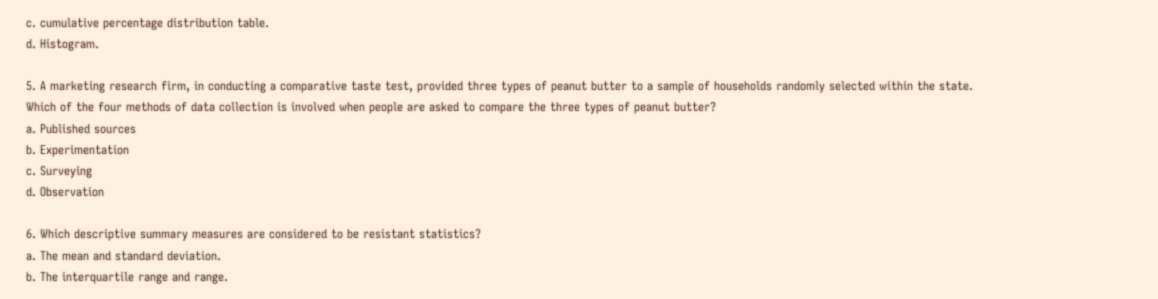c. cumulative percentage distribution table.
d. Histogram.

5. A marketing research firm, in conducting a comparative taste test, provided three types of peanut butter to a sample of households randomly selected within the state. Which of the four methods of data collection is involved when people are asked to compare the three types of peanut butter?
a. Published sources
b. Experimentation
c. Surveying
d. Observation

6. Which descriptive summary measures are considered to be resistant statistics?
a. The mean and standard deviation.
b. The interquartile range and range.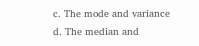c. The mode and variance
d. The median and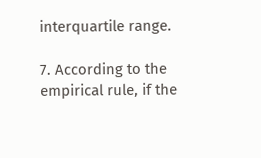interquartile range.

7. According to the empirical rule, if the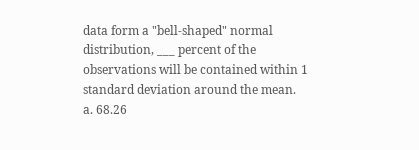data form a "bell-shaped" normal distribution, ___ percent of the observations will be contained within 1 standard deviation around the mean.
a. 68.26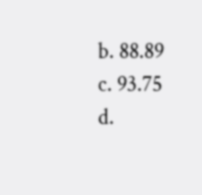b. 88.89
c. 93.75
d.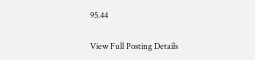95.44

View Full Posting Details